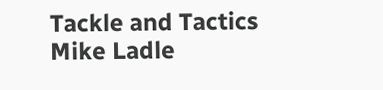Tackle and Tactics
Mike Ladle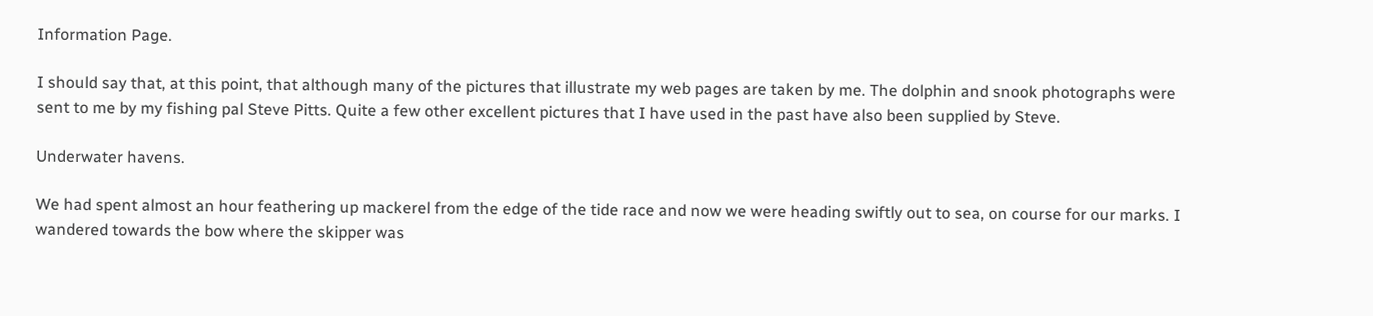Information Page.

I should say that, at this point, that although many of the pictures that illustrate my web pages are taken by me. The dolphin and snook photographs were sent to me by my fishing pal Steve Pitts. Quite a few other excellent pictures that I have used in the past have also been supplied by Steve.

Underwater havens.

We had spent almost an hour feathering up mackerel from the edge of the tide race and now we were heading swiftly out to sea, on course for our marks. I wandered towards the bow where the skipper was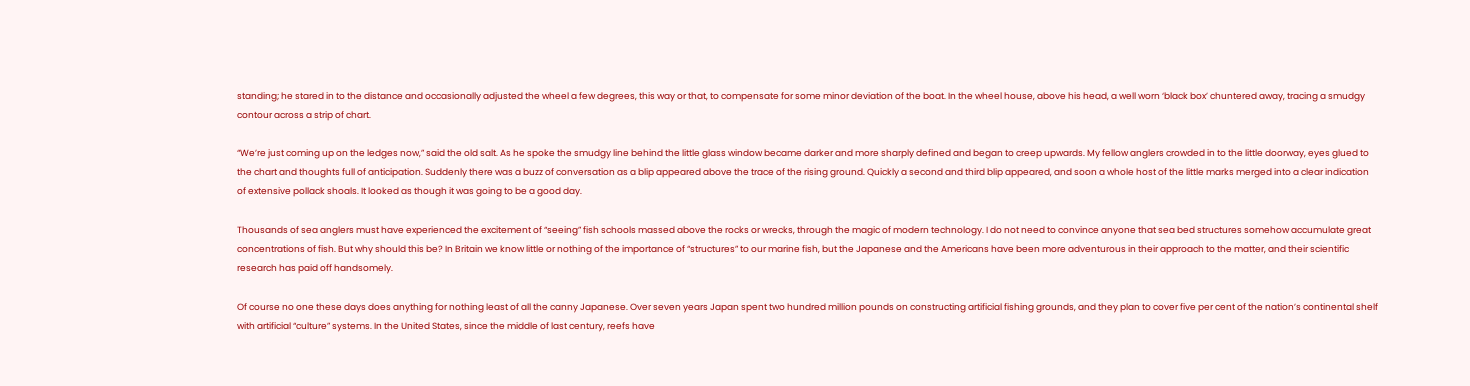standing; he stared in to the distance and occasionally adjusted the wheel a few degrees, this way or that, to compensate for some minor deviation of the boat. In the wheel house, above his head, a well worn ‘black box’ chuntered away, tracing a smudgy contour across a strip of chart.

“We’re just coming up on the ledges now,” said the old salt. As he spoke the smudgy line behind the little glass window became darker and more sharply defined and began to creep upwards. My fellow anglers crowded in to the little doorway, eyes glued to the chart and thoughts full of anticipation. Suddenly there was a buzz of conversation as a blip appeared above the trace of the rising ground. Quickly a second and third blip appeared, and soon a whole host of the little marks merged into a clear indication of extensive pollack shoals. It looked as though it was going to be a good day.

Thousands of sea anglers must have experienced the excitement of “seeing” fish schools massed above the rocks or wrecks, through the magic of modern technology. I do not need to convince anyone that sea bed structures somehow accumulate great concentrations of fish. But why should this be? In Britain we know little or nothing of the importance of “structures” to our marine fish, but the Japanese and the Americans have been more adventurous in their approach to the matter, and their scientific research has paid off handsomely.

Of course no one these days does anything for nothing least of all the canny Japanese. Over seven years Japan spent two hundred million pounds on constructing artificial fishing grounds, and they plan to cover five per cent of the nation’s continental shelf with artificial “culture” systems. In the United States, since the middle of last century, reefs have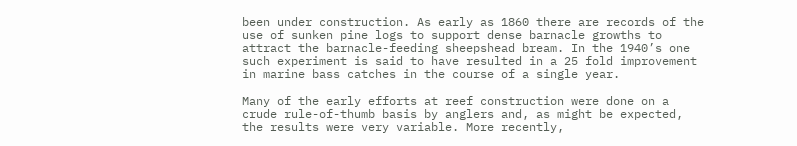been under construction. As early as 1860 there are records of the use of sunken pine logs to support dense barnacle growths to attract the barnacle-feeding sheepshead bream. In the 1940’s one such experiment is said to have resulted in a 25 fold improvement in marine bass catches in the course of a single year.

Many of the early efforts at reef construction were done on a crude rule-of-thumb basis by anglers and, as might be expected, the results were very variable. More recently,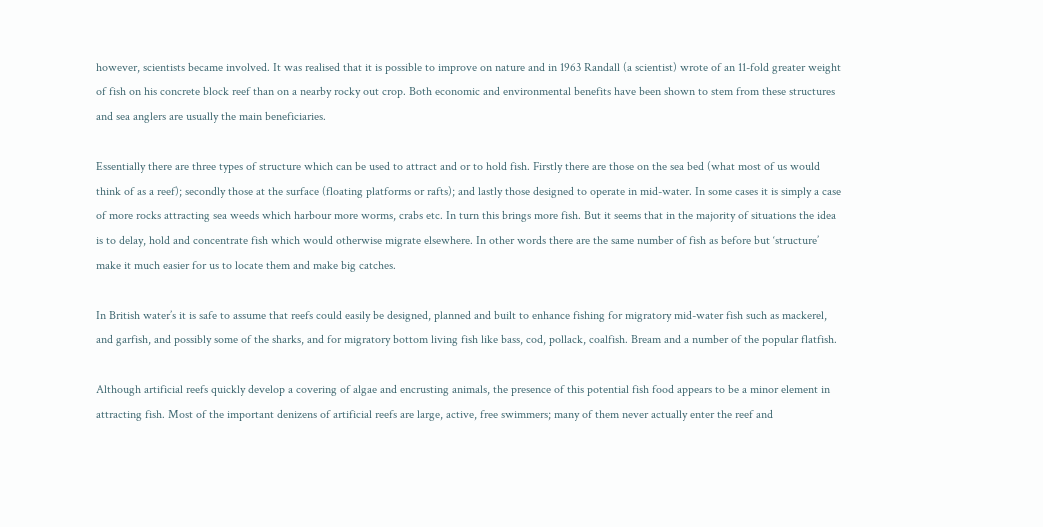however, scientists became involved. It was realised that it is possible to improve on nature and in 1963 Randall (a scientist) wrote of an 11-fold greater weight of fish on his concrete block reef than on a nearby rocky out crop. Both economic and environmental benefits have been shown to stem from these structures and sea anglers are usually the main beneficiaries.

Essentially there are three types of structure which can be used to attract and or to hold fish. Firstly there are those on the sea bed (what most of us would think of as a reef); secondly those at the surface (floating platforms or rafts); and lastly those designed to operate in mid-water. In some cases it is simply a case of more rocks attracting sea weeds which harbour more worms, crabs etc. In turn this brings more fish. But it seems that in the majority of situations the idea is to delay, hold and concentrate fish which would otherwise migrate elsewhere. In other words there are the same number of fish as before but ‘structure’ make it much easier for us to locate them and make big catches.

In British water’s it is safe to assume that reefs could easily be designed, planned and built to enhance fishing for migratory mid-water fish such as mackerel, and garfish, and possibly some of the sharks, and for migratory bottom living fish like bass, cod, pollack, coalfish. Bream and a number of the popular flatfish.

Although artificial reefs quickly develop a covering of algae and encrusting animals, the presence of this potential fish food appears to be a minor element in attracting fish. Most of the important denizens of artificial reefs are large, active, free swimmers; many of them never actually enter the reef and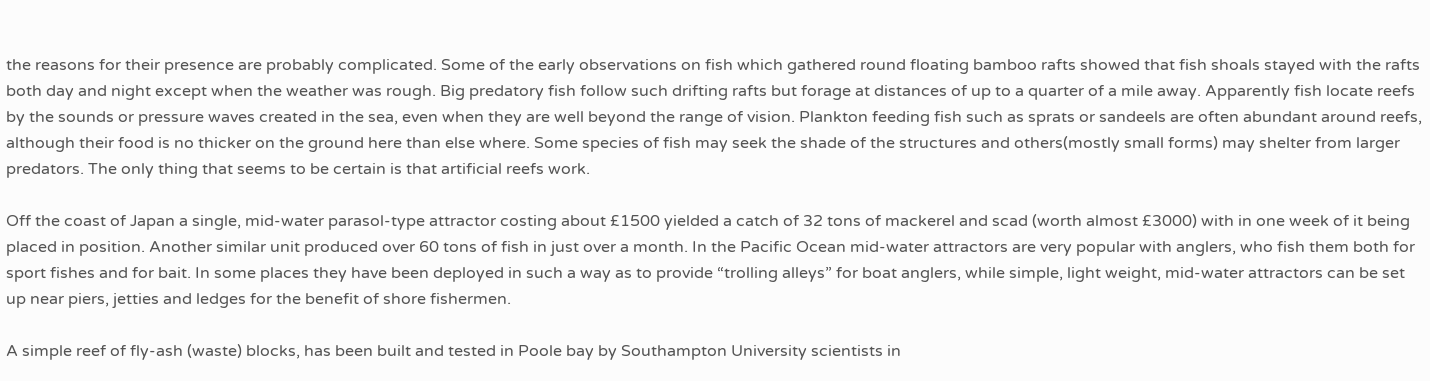the reasons for their presence are probably complicated. Some of the early observations on fish which gathered round floating bamboo rafts showed that fish shoals stayed with the rafts both day and night except when the weather was rough. Big predatory fish follow such drifting rafts but forage at distances of up to a quarter of a mile away. Apparently fish locate reefs by the sounds or pressure waves created in the sea, even when they are well beyond the range of vision. Plankton feeding fish such as sprats or sandeels are often abundant around reefs, although their food is no thicker on the ground here than else where. Some species of fish may seek the shade of the structures and others(mostly small forms) may shelter from larger predators. The only thing that seems to be certain is that artificial reefs work.

Off the coast of Japan a single, mid-water parasol-type attractor costing about £1500 yielded a catch of 32 tons of mackerel and scad (worth almost £3000) with in one week of it being placed in position. Another similar unit produced over 60 tons of fish in just over a month. In the Pacific Ocean mid-water attractors are very popular with anglers, who fish them both for sport fishes and for bait. In some places they have been deployed in such a way as to provide “trolling alleys” for boat anglers, while simple, light weight, mid-water attractors can be set up near piers, jetties and ledges for the benefit of shore fishermen.

A simple reef of fly-ash (waste) blocks, has been built and tested in Poole bay by Southampton University scientists in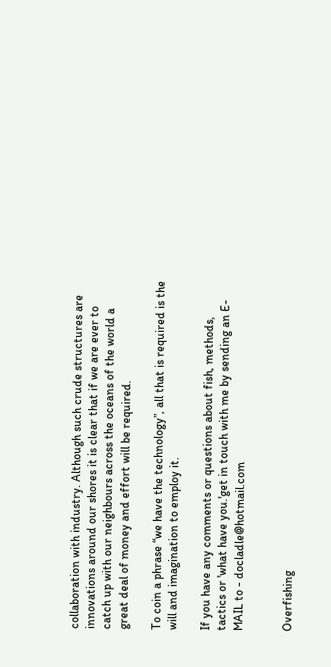collaboration with industry. Although such crude structures are innovations around our shores it is clear that if we are ever to catch up with our neighbours across the oceans of the world a great deal of money and effort will be required.

To coin a phrase “we have the technology”, all that is required is the will and imagination to employ it.

If you have any comments or questions about fish, methods, tactics or 'what have you.'get in touch with me by sending an E-MAIL to - docladle@hotmail.com


Overfishing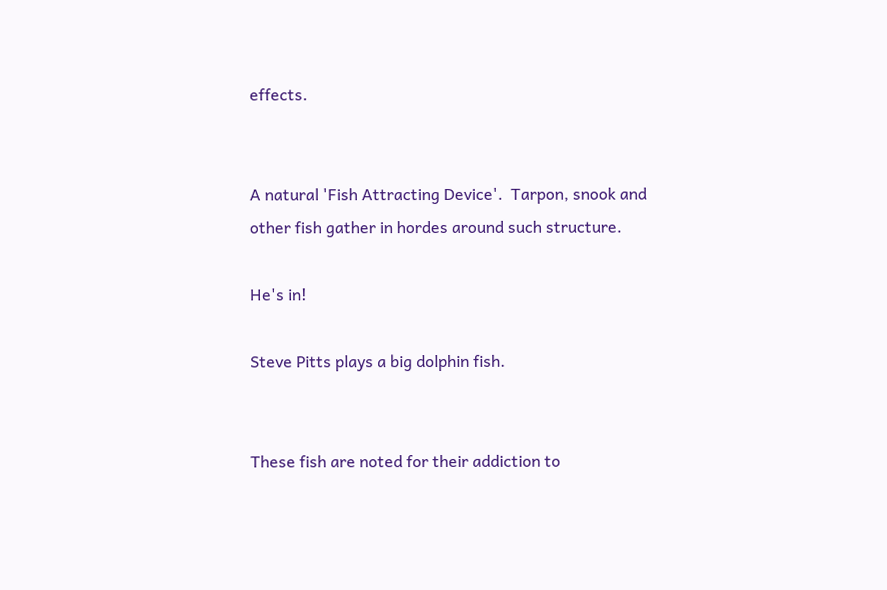effects.


A natural 'Fish Attracting Device'.  Tarpon, snook and other fish gather in hordes around such structure.

He's in!

Steve Pitts plays a big dolphin fish.


These fish are noted for their addiction to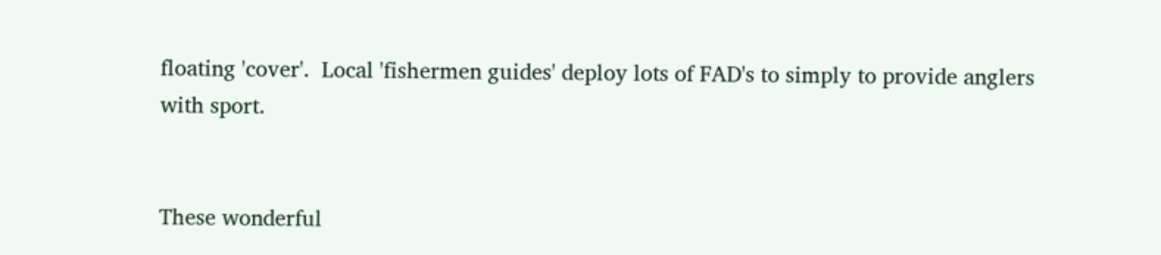floating 'cover'.  Local 'fishermen guides' deploy lots of FAD's to simply to provide anglers with sport.


These wonderful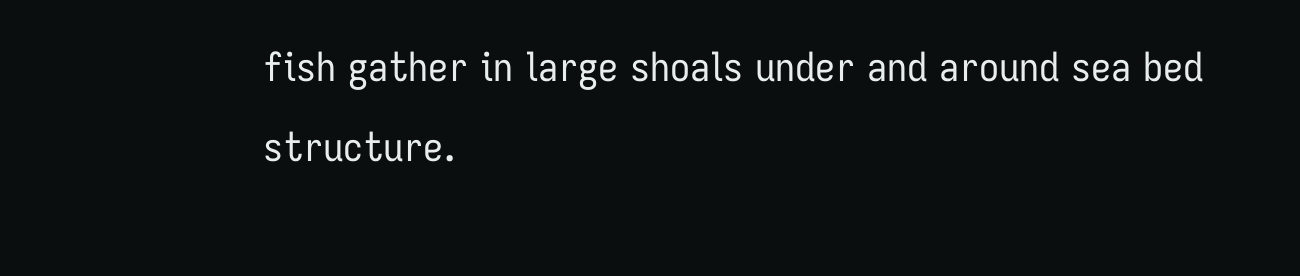fish gather in large shoals under and around sea bed structure.